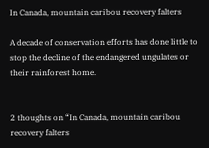In Canada, mountain caribou recovery falters

A decade of conservation efforts has done little to stop the decline of the endangered ungulates or their rainforest home.


2 thoughts on “In Canada, mountain caribou recovery falters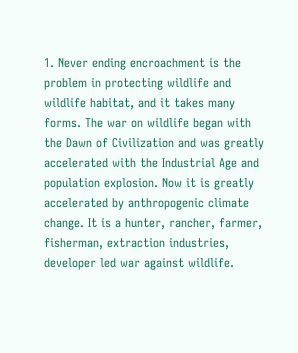1. Never ending encroachment is the problem in protecting wildlife and wildlife habitat, and it takes many forms. The war on wildlife began with the Dawn of Civilization and was greatly accelerated with the Industrial Age and population explosion. Now it is greatly accelerated by anthropogenic climate change. It is a hunter, rancher, farmer, fisherman, extraction industries, developer led war against wildlife.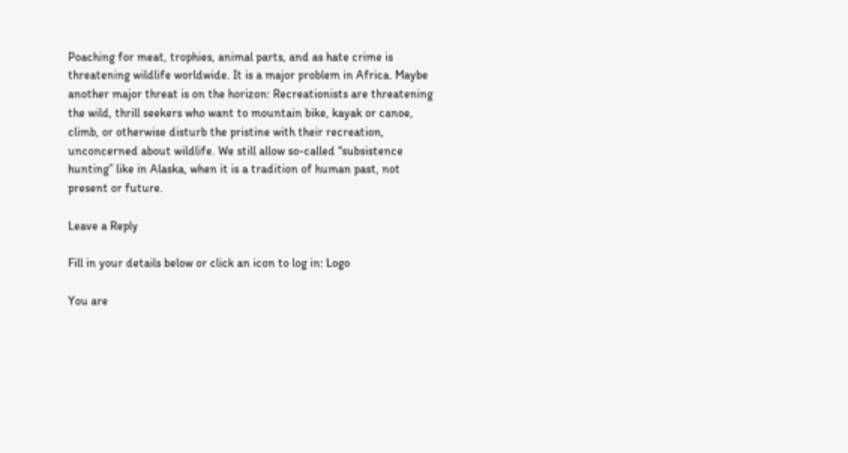Poaching for meat, trophies, animal parts, and as hate crime is threatening wildlife worldwide. It is a major problem in Africa. Maybe another major threat is on the horizon: Recreationists are threatening the wild, thrill seekers who want to mountain bike, kayak or canoe, climb, or otherwise disturb the pristine with their recreation, unconcerned about wildlife. We still allow so-called “subsistence hunting” like in Alaska, when it is a tradition of human past, not present or future.

Leave a Reply

Fill in your details below or click an icon to log in: Logo

You are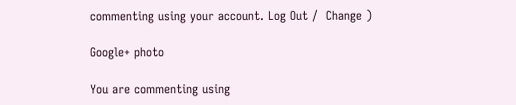commenting using your account. Log Out /  Change )

Google+ photo

You are commenting using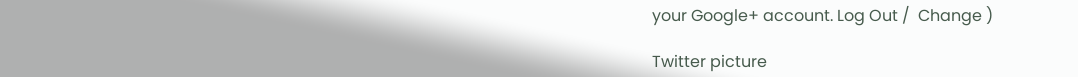your Google+ account. Log Out /  Change )

Twitter picture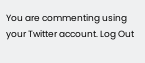You are commenting using your Twitter account. Log Out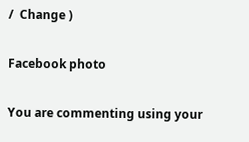/  Change )

Facebook photo

You are commenting using your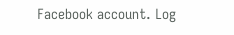Facebook account. Log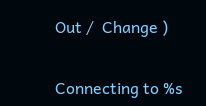Out /  Change )


Connecting to %s